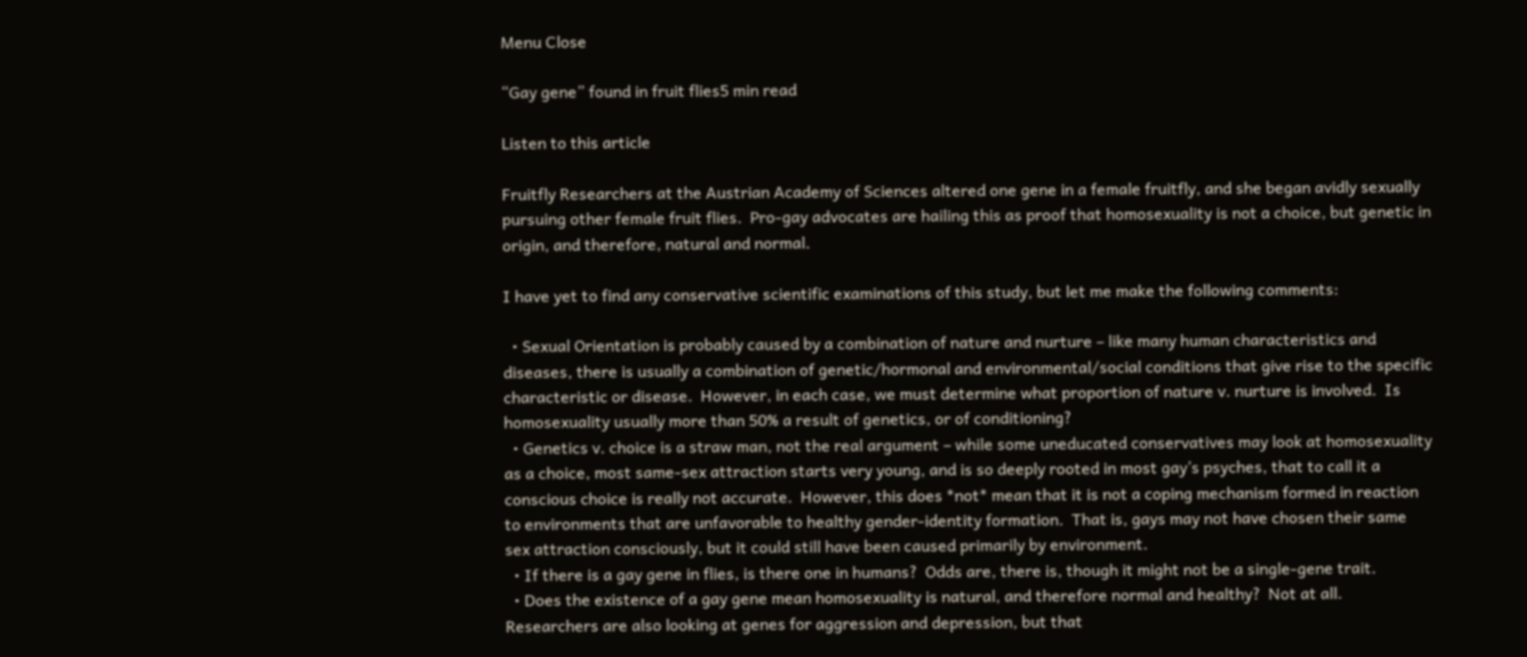Menu Close

“Gay gene” found in fruit flies5 min read

Listen to this article

Fruitfly Researchers at the Austrian Academy of Sciences altered one gene in a female fruitfly, and she began avidly sexually pursuing other female fruit flies.  Pro-gay advocates are hailing this as proof that homosexuality is not a choice, but genetic in origin, and therefore, natural and normal.

I have yet to find any conservative scientific examinations of this study, but let me make the following comments:

  • Sexual Orientation is probably caused by a combination of nature and nurture – like many human characteristics and diseases, there is usually a combination of genetic/hormonal and environmental/social conditions that give rise to the specific characteristic or disease.  However, in each case, we must determine what proportion of nature v. nurture is involved.  Is homosexuality usually more than 50% a result of genetics, or of conditioning?
  • Genetics v. choice is a straw man, not the real argument – while some uneducated conservatives may look at homosexuality as a choice, most same-sex attraction starts very young, and is so deeply rooted in most gay’s psyches, that to call it a conscious choice is really not accurate.  However, this does *not* mean that it is not a coping mechanism formed in reaction to environments that are unfavorable to healthy gender-identity formation.  That is, gays may not have chosen their same sex attraction consciously, but it could still have been caused primarily by environment.
  • If there is a gay gene in flies, is there one in humans?  Odds are, there is, though it might not be a single-gene trait.
  • Does the existence of a gay gene mean homosexuality is natural, and therefore normal and healthy?  Not at all.  Researchers are also looking at genes for aggression and depression, but that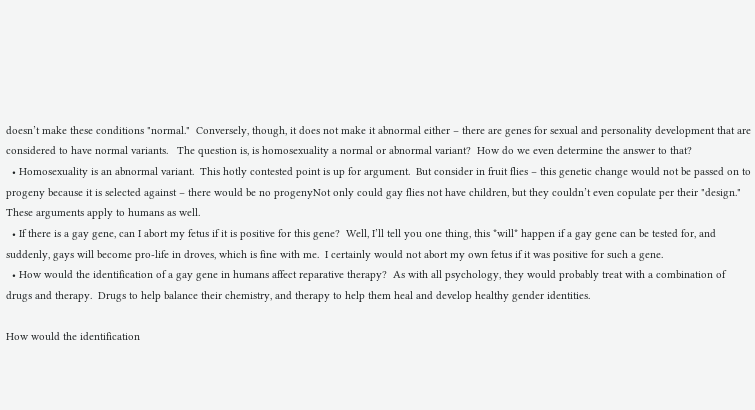doesn’t make these conditions "normal."  Conversely, though, it does not make it abnormal either – there are genes for sexual and personality development that are considered to have normal variants.   The question is, is homosexuality a normal or abnormal variant?  How do we even determine the answer to that?
  • Homosexuality is an abnormal variant.  This hotly contested point is up for argument.  But consider in fruit flies – this genetic change would not be passed on to progeny because it is selected against – there would be no progenyNot only could gay flies not have children, but they couldn’t even copulate per their "design."  These arguments apply to humans as well.
  • If there is a gay gene, can I abort my fetus if it is positive for this gene?  Well, I’ll tell you one thing, this *will* happen if a gay gene can be tested for, and suddenly, gays will become pro-life in droves, which is fine with me.  I certainly would not abort my own fetus if it was positive for such a gene.
  • How would the identification of a gay gene in humans affect reparative therapy?  As with all psychology, they would probably treat with a combination of drugs and therapy.  Drugs to help balance their chemistry, and therapy to help them heal and develop healthy gender identities.

How would the identification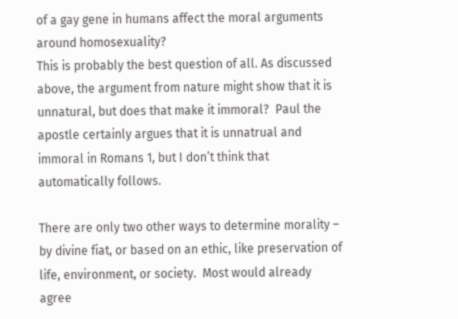of a gay gene in humans affect the moral arguments around homosexuality?
This is probably the best question of all. As discussed above, the argument from nature might show that it is unnatural, but does that make it immoral?  Paul the apostle certainly argues that it is unnatrual and immoral in Romans 1, but I don’t think that automatically follows.

There are only two other ways to determine morality – by divine fiat, or based on an ethic, like preservation of life, environment, or society.  Most would already agree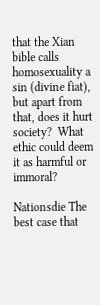that the Xian bible calls homosexuality a sin (divine fiat), but apart from that, does it hurt society?  What ethic could deem it as harmful or immoral?

Nationsdie The best case that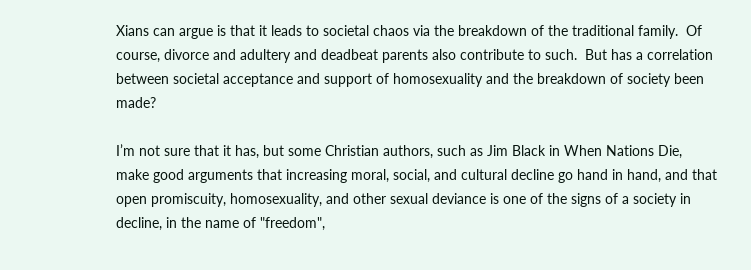Xians can argue is that it leads to societal chaos via the breakdown of the traditional family.  Of course, divorce and adultery and deadbeat parents also contribute to such.  But has a correlation between societal acceptance and support of homosexuality and the breakdown of society been made?

I’m not sure that it has, but some Christian authors, such as Jim Black in When Nations Die, make good arguments that increasing moral, social, and cultural decline go hand in hand, and that open promiscuity, homosexuality, and other sexual deviance is one of the signs of a society in decline, in the name of "freedom",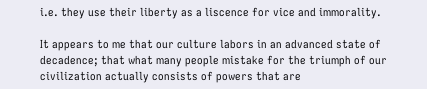i.e. they use their liberty as a liscence for vice and immorality.

It appears to me that our culture labors in an advanced state of decadence; that what many people mistake for the triumph of our civilization actually consists of powers that are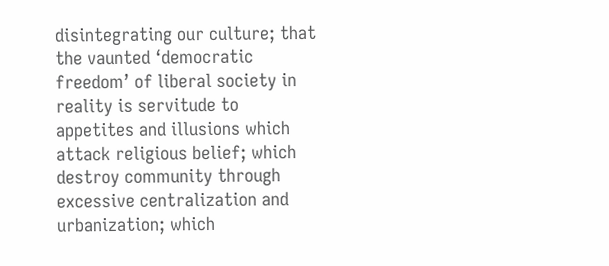disintegrating our culture; that the vaunted ‘democratic freedom’ of liberal society in reality is servitude to appetites and illusions which attack religious belief; which destroy community through excessive centralization and urbanization; which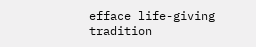efface life-giving tradition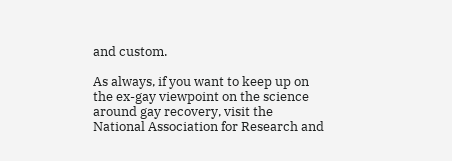and custom.

As always, if you want to keep up on the ex-gay viewpoint on the science around gay recovery, visit the National Association for Research and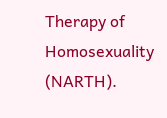Therapy of Homosexuality (NARTH).